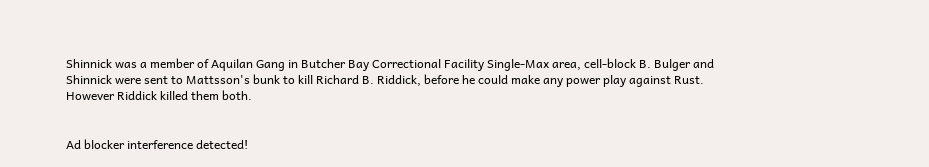Shinnick was a member of Aquilan Gang in Butcher Bay Correctional Facility Single-Max area, cell-block B. Bulger and Shinnick were sent to Mattsson's bunk to kill Richard B. Riddick, before he could make any power play against Rust. However Riddick killed them both.


Ad blocker interference detected!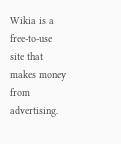Wikia is a free-to-use site that makes money from advertising.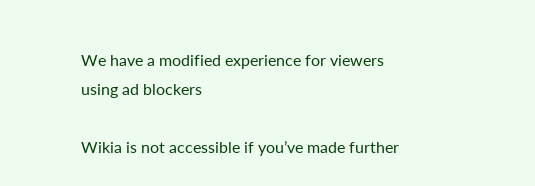We have a modified experience for viewers using ad blockers

Wikia is not accessible if you’ve made further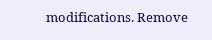modifications. Remove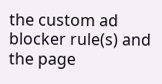the custom ad blocker rule(s) and the page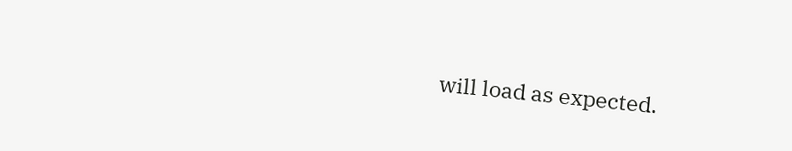will load as expected.